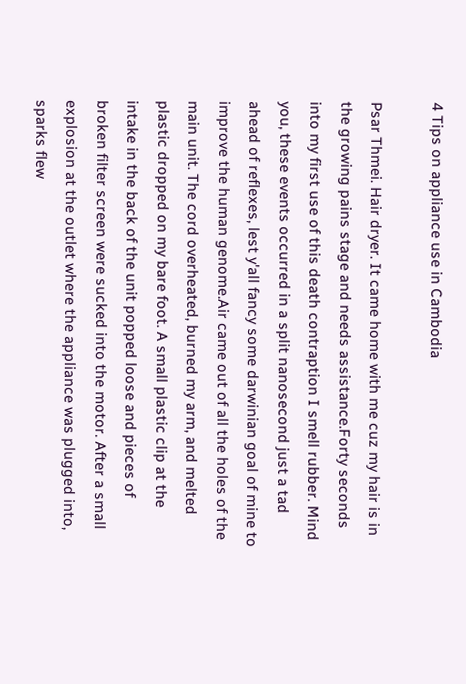4 Tips on appliance use in Cambodia

Psar Thmei. Hair dryer. It came home with me cuz my hair is in the growing pains stage and needs assistance.Forty seconds into my first use of this death contraption I smell rubber. Mind you, these events occurred in a split nanosecond just a tad ahead of reflexes, lest y'all fancy some darwinian goal of mine to improve the human genome.Air came out of all the holes of the main unit. The cord overheated, burned my arm, and melted plastic dropped on my bare foot. A small plastic clip at the intake in the back of the unit popped loose and pieces of broken filter screen were sucked into the motor. After a small explosion at the outlet where the appliance was plugged into, sparks flew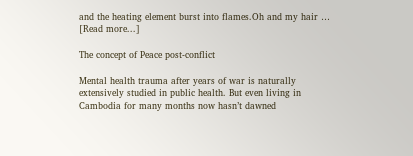and the heating element burst into flames.Oh and my hair … [Read more...]

The concept of Peace post-conflict

Mental health trauma after years of war is naturally extensively studied in public health. But even living in Cambodia for many months now hasn’t dawned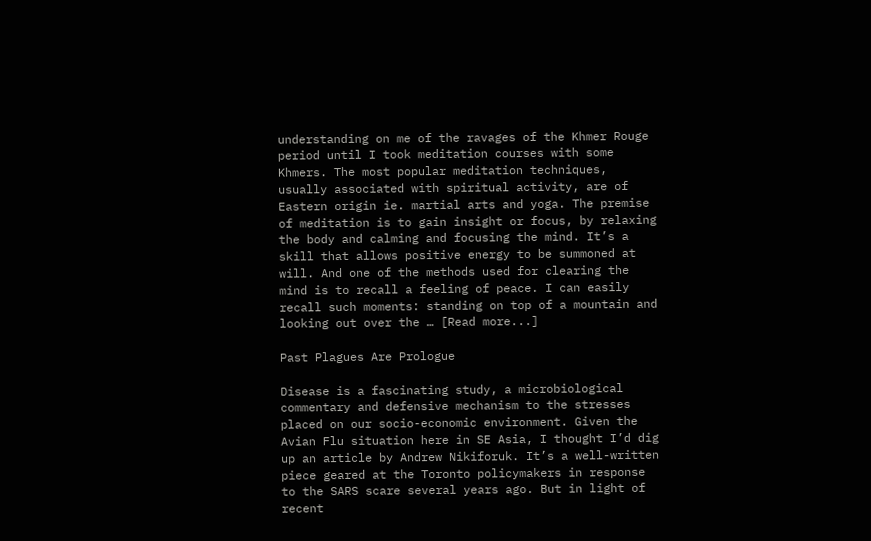understanding on me of the ravages of the Khmer Rouge period until I took meditation courses with some Khmers. The most popular meditation techniques, usually associated with spiritual activity, are of Eastern origin ie. martial arts and yoga. The premise of meditation is to gain insight or focus, by relaxing the body and calming and focusing the mind. It’s a skill that allows positive energy to be summoned at will. And one of the methods used for clearing the mind is to recall a feeling of peace. I can easily recall such moments: standing on top of a mountain and looking out over the … [Read more...]

Past Plagues Are Prologue

Disease is a fascinating study, a microbiological commentary and defensive mechanism to the stresses placed on our socio-economic environment. Given the Avian Flu situation here in SE Asia, I thought I’d dig up an article by Andrew Nikiforuk. It’s a well-written piece geared at the Toronto policymakers in response to the SARS scare several years ago. But in light of recent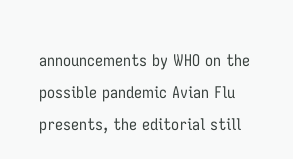announcements by WHO on the possible pandemic Avian Flu presents, the editorial still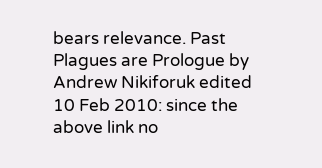bears relevance. Past Plagues are Prologue by Andrew Nikiforuk edited 10 Feb 2010: since the above link no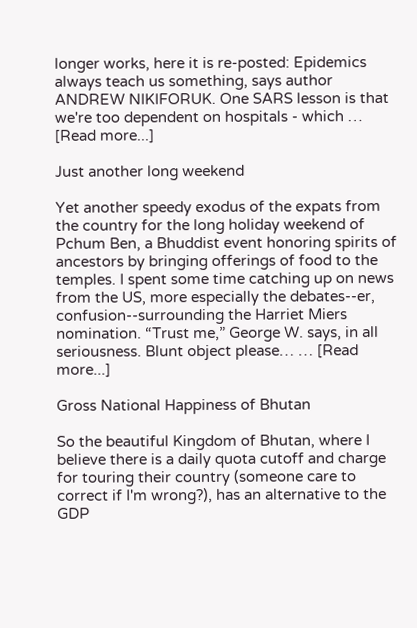longer works, here it is re-posted: Epidemics always teach us something, says author ANDREW NIKIFORUK. One SARS lesson is that we're too dependent on hospitals - which … [Read more...]

Just another long weekend

Yet another speedy exodus of the expats from the country for the long holiday weekend of Pchum Ben, a Bhuddist event honoring spirits of ancestors by bringing offerings of food to the temples. I spent some time catching up on news from the US, more especially the debates--er, confusion--surrounding the Harriet Miers nomination. “Trust me,” George W. says, in all seriousness. Blunt object please… … [Read more...]

Gross National Happiness of Bhutan

So the beautiful Kingdom of Bhutan, where I believe there is a daily quota cutoff and charge for touring their country (someone care to correct if I'm wrong?), has an alternative to the GDP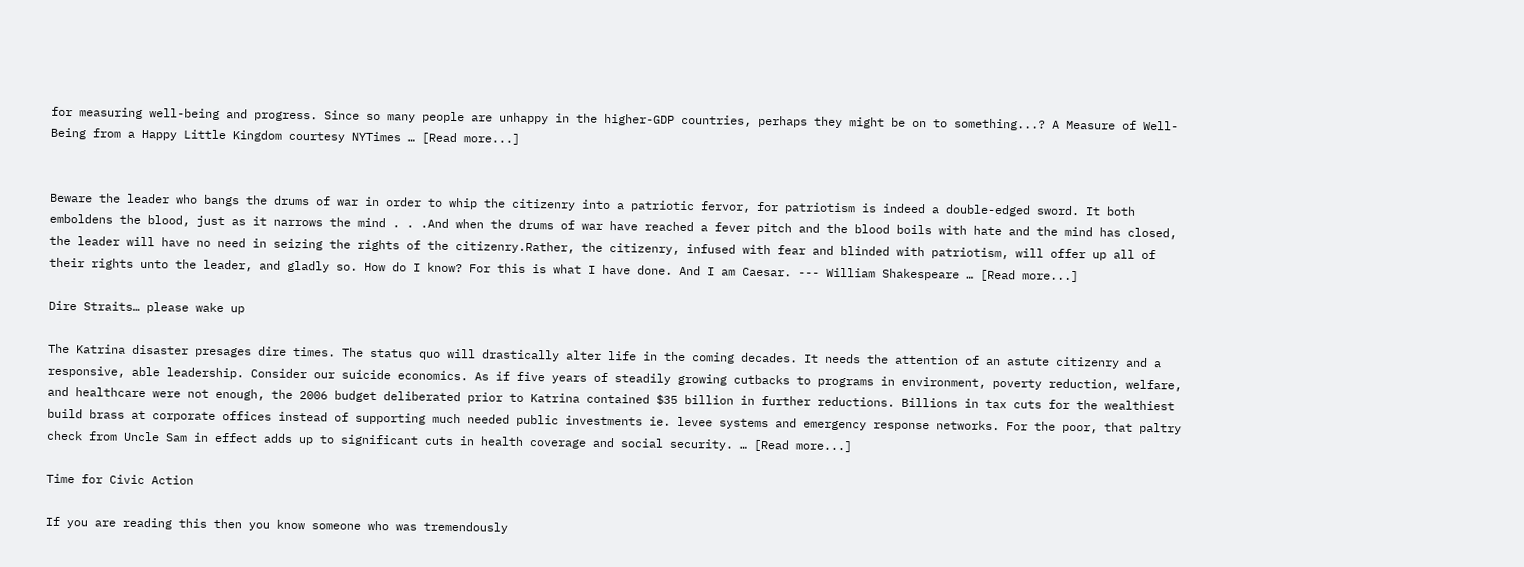for measuring well-being and progress. Since so many people are unhappy in the higher-GDP countries, perhaps they might be on to something...? A Measure of Well-Being from a Happy Little Kingdom courtesy NYTimes … [Read more...]


Beware the leader who bangs the drums of war in order to whip the citizenry into a patriotic fervor, for patriotism is indeed a double-edged sword. It both emboldens the blood, just as it narrows the mind . . .And when the drums of war have reached a fever pitch and the blood boils with hate and the mind has closed, the leader will have no need in seizing the rights of the citizenry.Rather, the citizenry, infused with fear and blinded with patriotism, will offer up all of their rights unto the leader, and gladly so. How do I know? For this is what I have done. And I am Caesar. --- William Shakespeare … [Read more...]

Dire Straits… please wake up

The Katrina disaster presages dire times. The status quo will drastically alter life in the coming decades. It needs the attention of an astute citizenry and a responsive, able leadership. Consider our suicide economics. As if five years of steadily growing cutbacks to programs in environment, poverty reduction, welfare, and healthcare were not enough, the 2006 budget deliberated prior to Katrina contained $35 billion in further reductions. Billions in tax cuts for the wealthiest build brass at corporate offices instead of supporting much needed public investments ie. levee systems and emergency response networks. For the poor, that paltry check from Uncle Sam in effect adds up to significant cuts in health coverage and social security. … [Read more...]

Time for Civic Action

If you are reading this then you know someone who was tremendously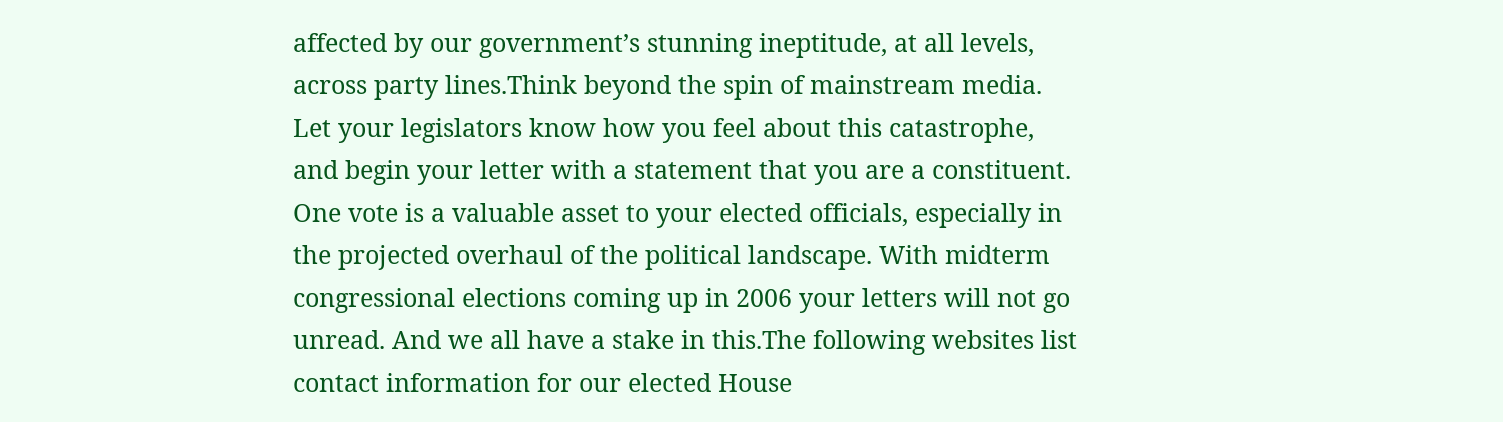affected by our government’s stunning ineptitude, at all levels, across party lines.Think beyond the spin of mainstream media. Let your legislators know how you feel about this catastrophe, and begin your letter with a statement that you are a constituent. One vote is a valuable asset to your elected officials, especially in the projected overhaul of the political landscape. With midterm congressional elections coming up in 2006 your letters will not go unread. And we all have a stake in this.The following websites list contact information for our elected House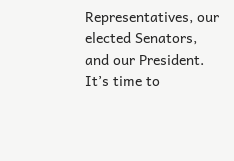Representatives, our elected Senators, and our President. It’s time to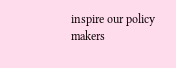inspire our policy makers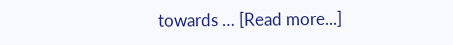towards … [Read more...]